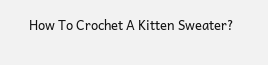How To Crochet A Kitten Sweater?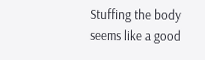Stuffing the body seems like a good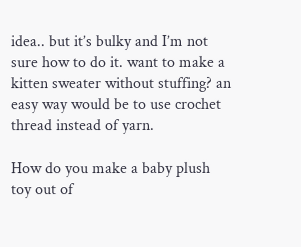idea.. but it’s bulky and I’m not sure how to do it. want to make a kitten sweater without stuffing? an easy way would be to use crochet thread instead of yarn.

How do you make a baby plush toy out of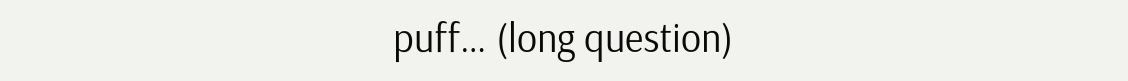puff… (long question)